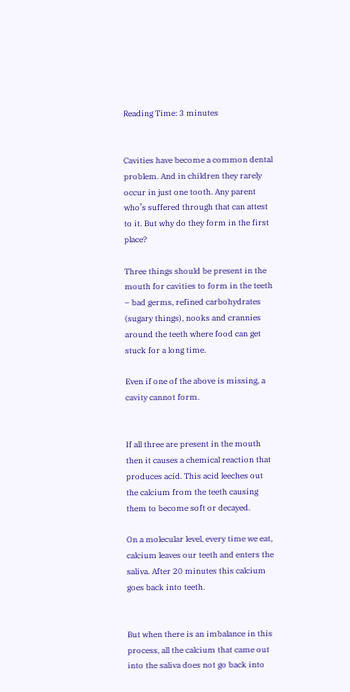Reading Time: 3 minutes


Cavities have become a common dental problem. And in children they rarely occur in just one tooth. Any parent who’s suffered through that can attest to it. But why do they form in the first place?

Three things should be present in the mouth for cavities to form in the teeth – bad germs, refined carbohydrates (sugary things), nooks and crannies around the teeth where food can get stuck for a long time.

Even if one of the above is missing, a cavity cannot form.


If all three are present in the mouth then it causes a chemical reaction that produces acid. This acid leeches out the calcium from the teeth causing them to become soft or decayed.

On a molecular level, every time we eat, calcium leaves our teeth and enters the saliva. After 20 minutes this calcium goes back into teeth.


But when there is an imbalance in this process, all the calcium that came out into the saliva does not go back into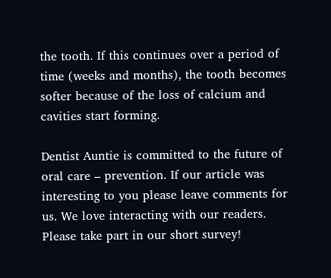the tooth. If this continues over a period of time (weeks and months), the tooth becomes softer because of the loss of calcium and cavities start forming.

Dentist Auntie is committed to the future of oral care – prevention. If our article was interesting to you please leave comments for us. We love interacting with our readers.
Please take part in our short survey!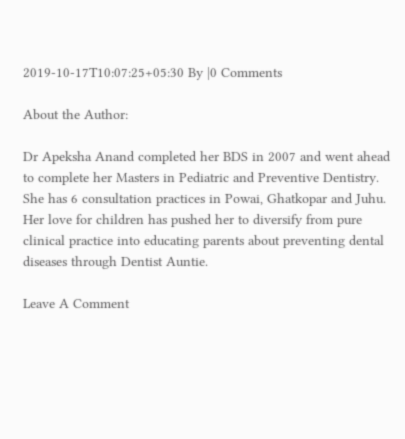2019-10-17T10:07:25+05:30 By |0 Comments

About the Author:

Dr Apeksha Anand completed her BDS in 2007 and went ahead to complete her Masters in Pediatric and Preventive Dentistry. She has 6 consultation practices in Powai, Ghatkopar and Juhu. Her love for children has pushed her to diversify from pure clinical practice into educating parents about preventing dental diseases through Dentist Auntie.

Leave A Comment